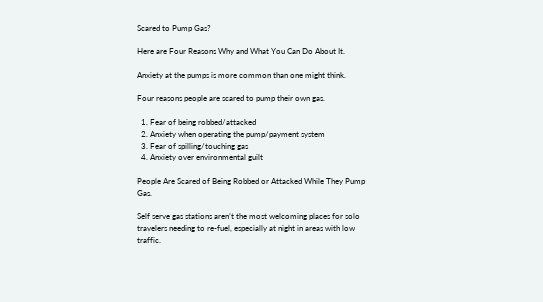Scared to Pump Gas?

Here are Four Reasons Why and What You Can Do About It.

Anxiety at the pumps is more common than one might think.

Four reasons people are scared to pump their own gas.

  1. Fear of being robbed/attacked
  2. Anxiety when operating the pump/payment system
  3. Fear of spilling/touching gas
  4. Anxiety over environmental guilt

People Are Scared of Being Robbed or Attacked While They Pump Gas.

Self serve gas stations aren’t the most welcoming places for solo travelers needing to re-fuel, especially at night in areas with low traffic.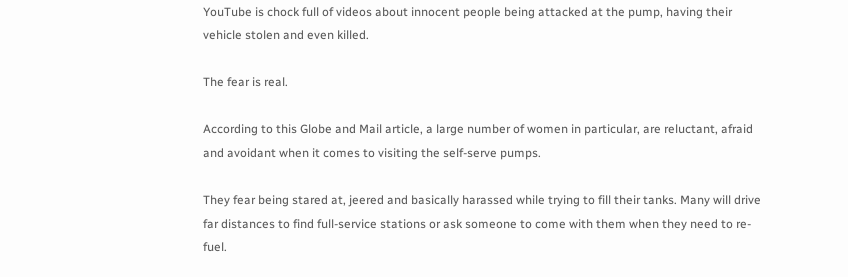YouTube is chock full of videos about innocent people being attacked at the pump, having their vehicle stolen and even killed.

The fear is real.

According to this Globe and Mail article, a large number of women in particular, are reluctant, afraid and avoidant when it comes to visiting the self-serve pumps.

They fear being stared at, jeered and basically harassed while trying to fill their tanks. Many will drive far distances to find full-service stations or ask someone to come with them when they need to re-fuel.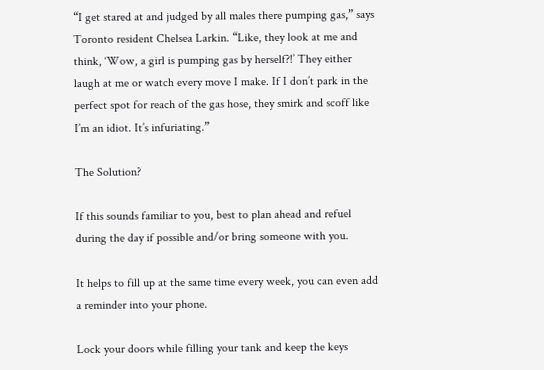“I get stared at and judged by all males there pumping gas,” says Toronto resident Chelsea Larkin. “Like, they look at me and think, ‘Wow, a girl is pumping gas by herself?!’ They either laugh at me or watch every move I make. If I don’t park in the perfect spot for reach of the gas hose, they smirk and scoff like I’m an idiot. It’s infuriating.”

The Solution?

If this sounds familiar to you, best to plan ahead and refuel during the day if possible and/or bring someone with you.

It helps to fill up at the same time every week, you can even add a reminder into your phone.

Lock your doors while filling your tank and keep the keys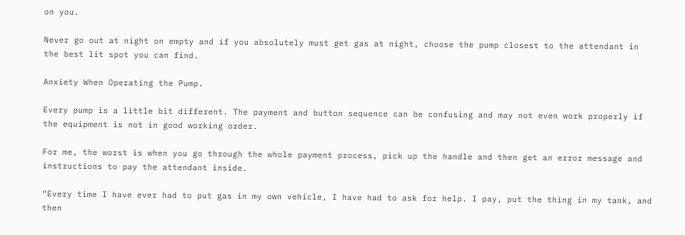on you.

Never go out at night on empty and if you absolutely must get gas at night, choose the pump closest to the attendant in the best lit spot you can find.

Anxiety When Operating the Pump.

Every pump is a little bit different. The payment and button sequence can be confusing and may not even work properly if the equipment is not in good working order.

For me, the worst is when you go through the whole payment process, pick up the handle and then get an error message and instructions to pay the attendant inside.

“Every time I have ever had to put gas in my own vehicle, I have had to ask for help. I pay, put the thing in my tank, and then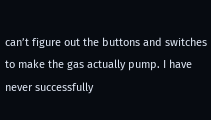can’t figure out the buttons and switches to make the gas actually pump. I have never successfully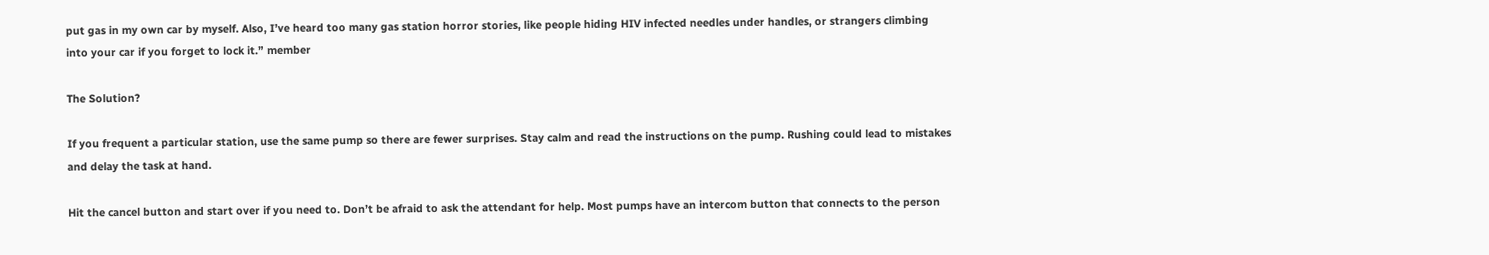put gas in my own car by myself. Also, I’ve heard too many gas station horror stories, like people hiding HIV infected needles under handles, or strangers climbing into your car if you forget to lock it.” member

The Solution?

If you frequent a particular station, use the same pump so there are fewer surprises. Stay calm and read the instructions on the pump. Rushing could lead to mistakes and delay the task at hand.

Hit the cancel button and start over if you need to. Don’t be afraid to ask the attendant for help. Most pumps have an intercom button that connects to the person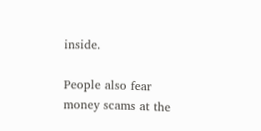inside.

People also fear money scams at the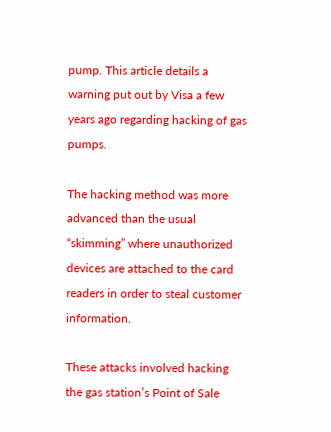pump. This article details a warning put out by Visa a few years ago regarding hacking of gas pumps.

The hacking method was more advanced than the usual “skimming” where unauthorized devices are attached to the card readers in order to steal customer information.

These attacks involved hacking the gas station’s Point of Sale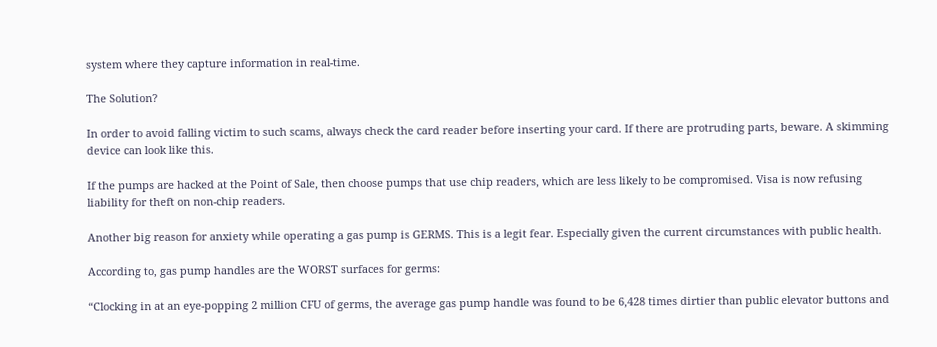system where they capture information in real-time.

The Solution?

In order to avoid falling victim to such scams, always check the card reader before inserting your card. If there are protruding parts, beware. A skimming device can look like this.

If the pumps are hacked at the Point of Sale, then choose pumps that use chip readers, which are less likely to be compromised. Visa is now refusing liability for theft on non-chip readers.

Another big reason for anxiety while operating a gas pump is GERMS. This is a legit fear. Especially given the current circumstances with public health.

According to, gas pump handles are the WORST surfaces for germs:

“Clocking in at an eye-popping 2 million CFU of germs, the average gas pump handle was found to be 6,428 times dirtier than public elevator buttons and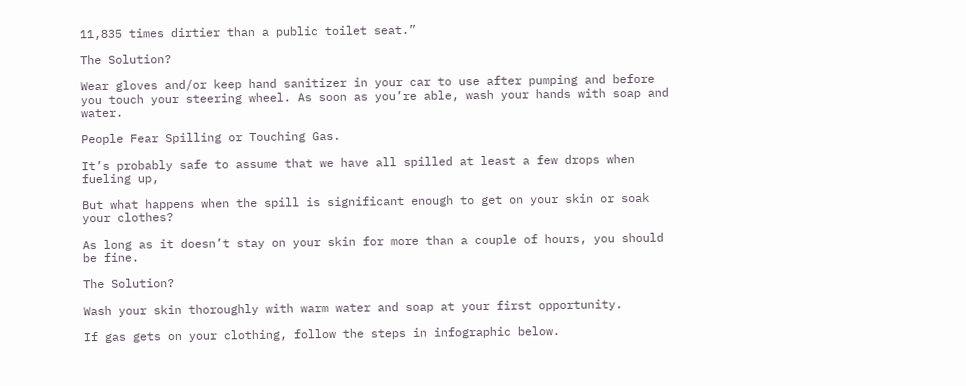11,835 times dirtier than a public toilet seat.”

The Solution?

Wear gloves and/or keep hand sanitizer in your car to use after pumping and before you touch your steering wheel. As soon as you’re able, wash your hands with soap and water.

People Fear Spilling or Touching Gas.

It’s probably safe to assume that we have all spilled at least a few drops when fueling up,

But what happens when the spill is significant enough to get on your skin or soak your clothes?

As long as it doesn’t stay on your skin for more than a couple of hours, you should be fine.

The Solution?

Wash your skin thoroughly with warm water and soap at your first opportunity.

If gas gets on your clothing, follow the steps in infographic below.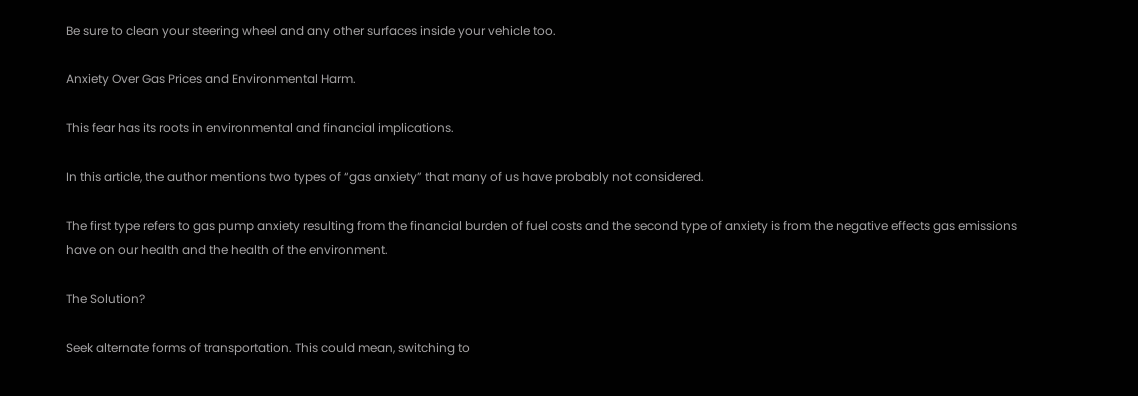Be sure to clean your steering wheel and any other surfaces inside your vehicle too.

Anxiety Over Gas Prices and Environmental Harm.

This fear has its roots in environmental and financial implications.

In this article, the author mentions two types of “gas anxiety” that many of us have probably not considered.

The first type refers to gas pump anxiety resulting from the financial burden of fuel costs and the second type of anxiety is from the negative effects gas emissions have on our health and the health of the environment.

The Solution?

Seek alternate forms of transportation. This could mean, switching to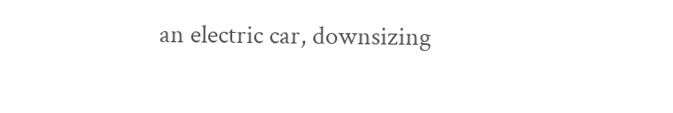an electric car, downsizing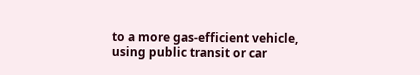to a more gas-efficient vehicle, using public transit or car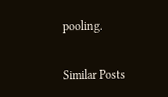pooling.

Similar Posts